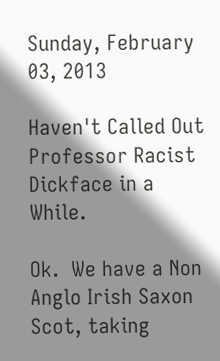Sunday, February 03, 2013

Haven't Called Out Professor Racist Dickface in a While.

Ok.  We have a Non Anglo Irish Saxon Scot, taking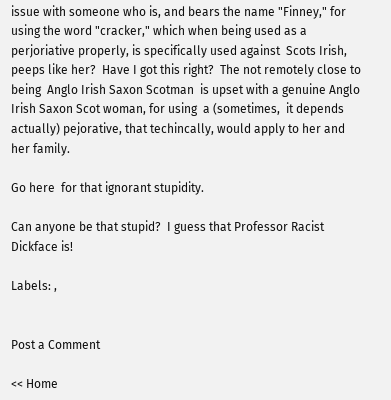issue with someone who is, and bears the name "Finney," for using the word "cracker," which when being used as a perjoriative properly, is specifically used against  Scots Irish, peeps like her?  Have I got this right?  The not remotely close to being  Anglo Irish Saxon Scotman  is upset with a genuine Anglo Irish Saxon Scot woman, for using  a (sometimes,  it depends  actually) pejorative, that techincally, would apply to her and her family.

Go here  for that ignorant stupidity.

Can anyone be that stupid?  I guess that Professor Racist Dickface is!

Labels: ,


Post a Comment

<< Home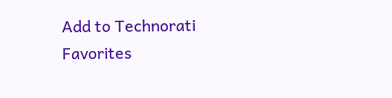Add to Technorati Favorites